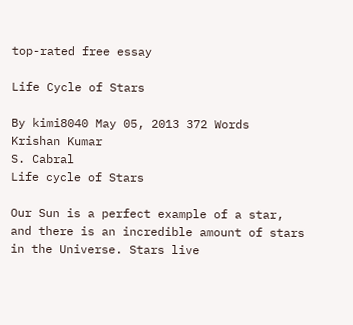top-rated free essay

Life Cycle of Stars

By kimi8040 May 05, 2013 372 Words
Krishan Kumar
S. Cabral
Life cycle of Stars

Our Sun is a perfect example of a star, and there is an incredible amount of stars in the Universe. Stars live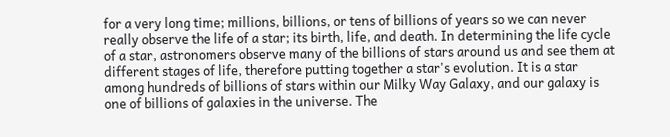for a very long time; millions, billions, or tens of billions of years so we can never really observe the life of a star; its birth, life, and death. In determining the life cycle of a star, astronomers observe many of the billions of stars around us and see them at different stages of life, therefore putting together a star's evolution. It is a star among hundreds of billions of stars within our Milky Way Galaxy, and our galaxy is one of billions of galaxies in the universe. The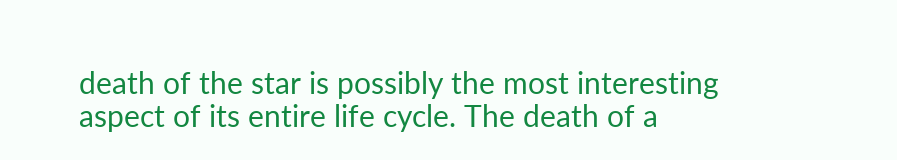death of the star is possibly the most interesting aspect of its entire life cycle. The death of a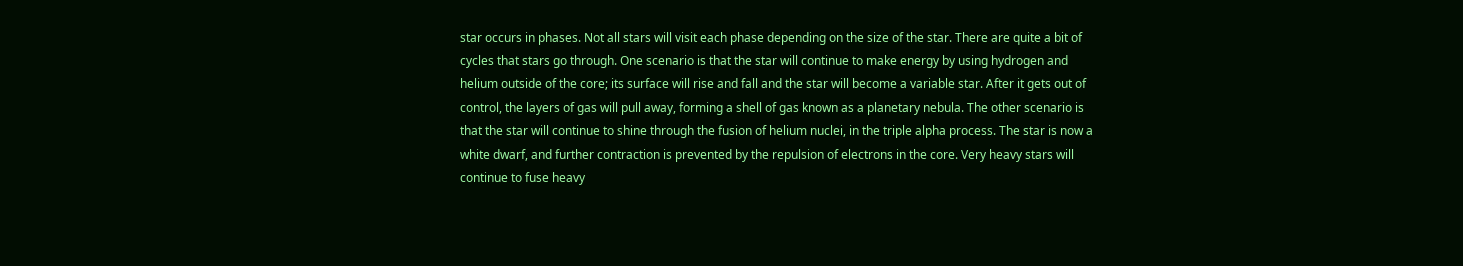star occurs in phases. Not all stars will visit each phase depending on the size of the star. There are quite a bit of cycles that stars go through. One scenario is that the star will continue to make energy by using hydrogen and helium outside of the core; its surface will rise and fall and the star will become a variable star. After it gets out of control, the layers of gas will pull away, forming a shell of gas known as a planetary nebula. The other scenario is that the star will continue to shine through the fusion of helium nuclei, in the triple alpha process. The star is now a white dwarf, and further contraction is prevented by the repulsion of electrons in the core. Very heavy stars will continue to fuse heavy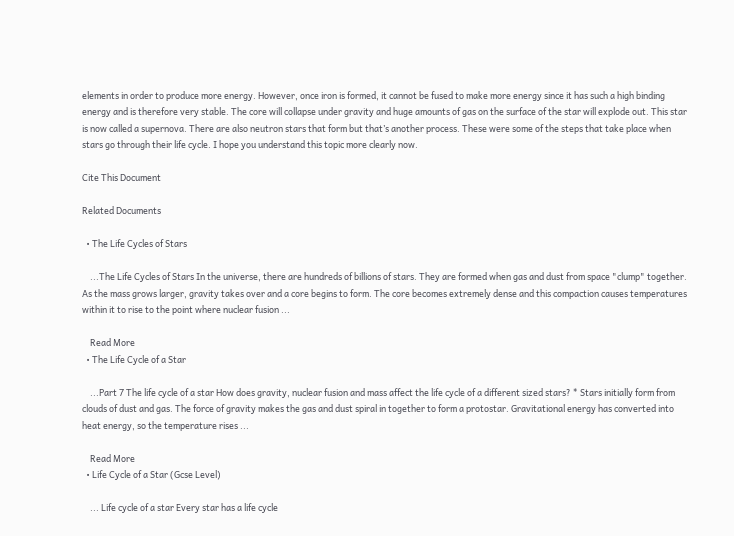elements in order to produce more energy. However, once iron is formed, it cannot be fused to make more energy since it has such a high binding energy and is therefore very stable. The core will collapse under gravity and huge amounts of gas on the surface of the star will explode out. This star is now called a supernova. There are also neutron stars that form but that’s another process. These were some of the steps that take place when stars go through their life cycle. I hope you understand this topic more clearly now.

Cite This Document

Related Documents

  • The Life Cycles of Stars

    ...The Life Cycles of Stars In the universe, there are hundreds of billions of stars. They are formed when gas and dust from space "clump" together. As the mass grows larger, gravity takes over and a core begins to form. The core becomes extremely dense and this compaction causes temperatures within it to rise to the point where nuclear fusion ...

    Read More
  • The Life Cycle of a Star

    ...Part 7 The life cycle of a star How does gravity, nuclear fusion and mass affect the life cycle of a different sized stars? * Stars initially form from clouds of dust and gas. The force of gravity makes the gas and dust spiral in together to form a protostar. Gravitational energy has converted into heat energy, so the temperature rises ...

    Read More
  • Life Cycle of a Star (Gcse Level)

    ... Life cycle of a star Every star has a life cycle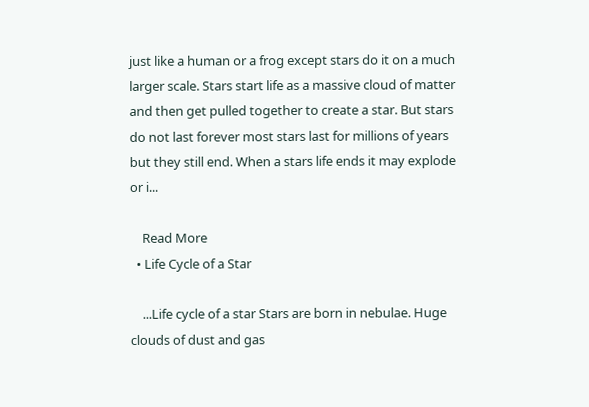just like a human or a frog except stars do it on a much larger scale. Stars start life as a massive cloud of matter and then get pulled together to create a star. But stars do not last forever most stars last for millions of years but they still end. When a stars life ends it may explode or i...

    Read More
  • Life Cycle of a Star

    ...Life cycle of a star Stars are born in nebulae. Huge clouds of dust and gas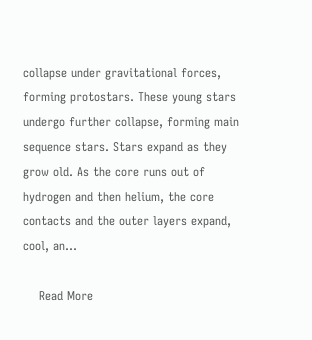collapse under gravitational forces, forming protostars. These young stars undergo further collapse, forming main sequence stars. Stars expand as they grow old. As the core runs out of hydrogen and then helium, the core contacts and the outer layers expand, cool, an...

    Read More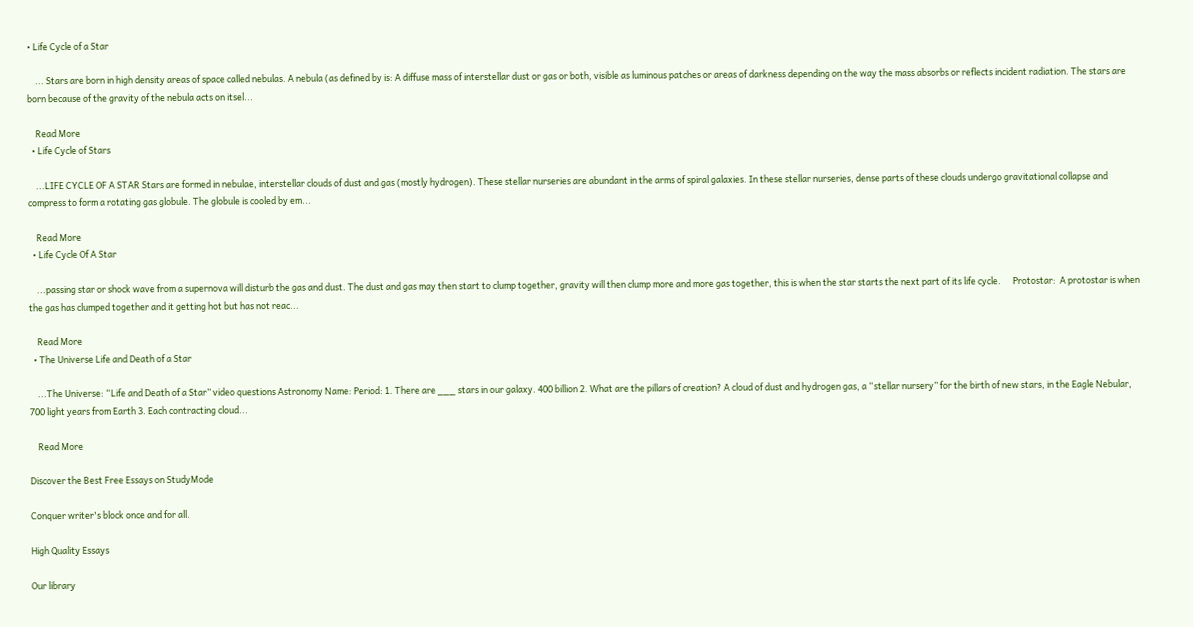• Life Cycle of a Star

    ... Stars are born in high density areas of space called nebulas. A nebula (as defined by is: A diffuse mass of interstellar dust or gas or both, visible as luminous patches or areas of darkness depending on the way the mass absorbs or reflects incident radiation. The stars are born because of the gravity of the nebula acts on itsel...

    Read More
  • Life Cycle of Stars

    ...LIFE CYCLE OF A STAR Stars are formed in nebulae, interstellar clouds of dust and gas (mostly hydrogen). These stellar nurseries are abundant in the arms of spiral galaxies. In these stellar nurseries, dense parts of these clouds undergo gravitational collapse and compress to form a rotating gas globule. The globule is cooled by em...

    Read More
  • Life Cycle Of A Star

    ...passing star or shock wave from a supernova will disturb the gas and dust. The dust and gas may then start to clump together, gravity will then clump more and more gas together, this is when the star starts the next part of its life cycle.      Protostar:  A protostar is when the gas has clumped together and it getting hot but has not reac...

    Read More
  • The Universe Life and Death of a Star

    ...The Universe: “Life and Death of a Star” video questions Astronomy Name: Period: 1. There are ___ stars in our galaxy. 400 billion 2. What are the pillars of creation? A cloud of dust and hydrogen gas, a “stellar nursery” for the birth of new stars, in the Eagle Nebular, 700 light years from Earth 3. Each contracting cloud...

    Read More

Discover the Best Free Essays on StudyMode

Conquer writer's block once and for all.

High Quality Essays

Our library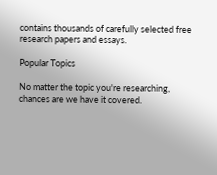contains thousands of carefully selected free research papers and essays.

Popular Topics

No matter the topic you're researching, chances are we have it covered.